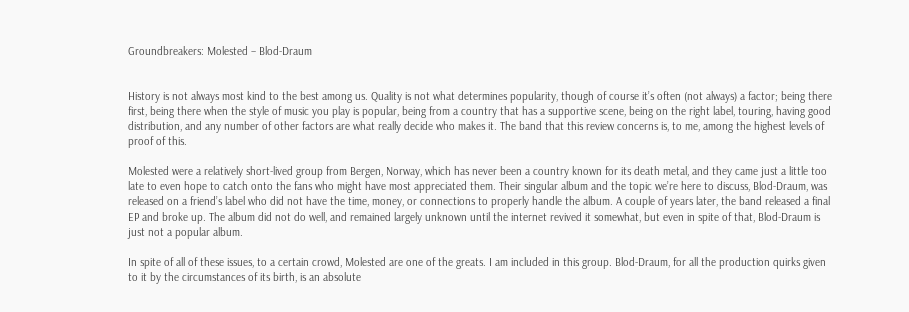Groundbreakers: Molested – Blod-Draum


History is not always most kind to the best among us. Quality is not what determines popularity, though of course it’s often (not always) a factor; being there first, being there when the style of music you play is popular, being from a country that has a supportive scene, being on the right label, touring, having good distribution, and any number of other factors are what really decide who makes it. The band that this review concerns is, to me, among the highest levels of proof of this.

Molested were a relatively short-lived group from Bergen, Norway, which has never been a country known for its death metal, and they came just a little too late to even hope to catch onto the fans who might have most appreciated them. Their singular album and the topic we’re here to discuss, Blod-Draum, was released on a friend’s label who did not have the time, money, or connections to properly handle the album. A couple of years later, the band released a final EP and broke up. The album did not do well, and remained largely unknown until the internet revived it somewhat, but even in spite of that, Blod-Draum is just not a popular album.

In spite of all of these issues, to a certain crowd, Molested are one of the greats. I am included in this group. Blod-Draum, for all the production quirks given to it by the circumstances of its birth, is an absolute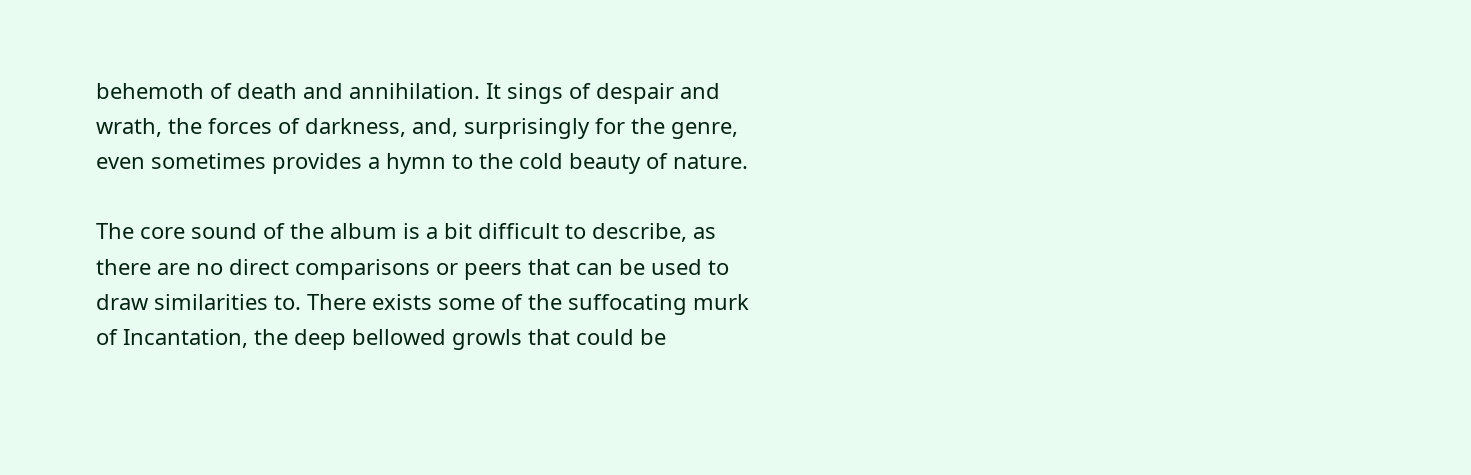behemoth of death and annihilation. It sings of despair and wrath, the forces of darkness, and, surprisingly for the genre, even sometimes provides a hymn to the cold beauty of nature.

The core sound of the album is a bit difficult to describe, as there are no direct comparisons or peers that can be used to draw similarities to. There exists some of the suffocating murk of Incantation, the deep bellowed growls that could be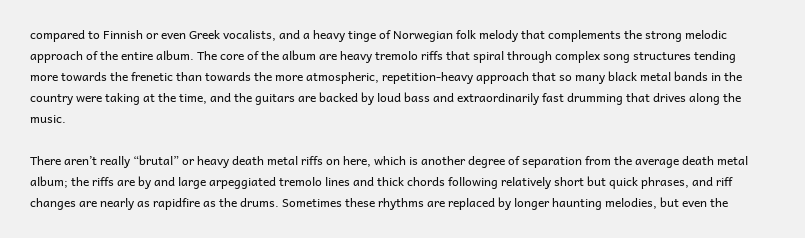compared to Finnish or even Greek vocalists, and a heavy tinge of Norwegian folk melody that complements the strong melodic approach of the entire album. The core of the album are heavy tremolo riffs that spiral through complex song structures tending more towards the frenetic than towards the more atmospheric, repetition-heavy approach that so many black metal bands in the country were taking at the time, and the guitars are backed by loud bass and extraordinarily fast drumming that drives along the music.

There aren’t really “brutal” or heavy death metal riffs on here, which is another degree of separation from the average death metal album; the riffs are by and large arpeggiated tremolo lines and thick chords following relatively short but quick phrases, and riff changes are nearly as rapidfire as the drums. Sometimes these rhythms are replaced by longer haunting melodies, but even the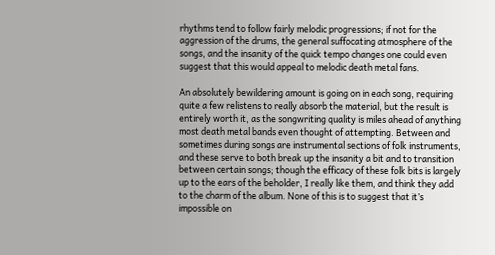rhythms tend to follow fairly melodic progressions; if not for the aggression of the drums, the general suffocating atmosphere of the songs, and the insanity of the quick tempo changes one could even suggest that this would appeal to melodic death metal fans.

An absolutely bewildering amount is going on in each song, requiring quite a few relistens to really absorb the material, but the result is entirely worth it, as the songwriting quality is miles ahead of anything most death metal bands even thought of attempting. Between and sometimes during songs are instrumental sections of folk instruments, and these serve to both break up the insanity a bit and to transition between certain songs; though the efficacy of these folk bits is largely up to the ears of the beholder, I really like them, and think they add to the charm of the album. None of this is to suggest that it’s impossible on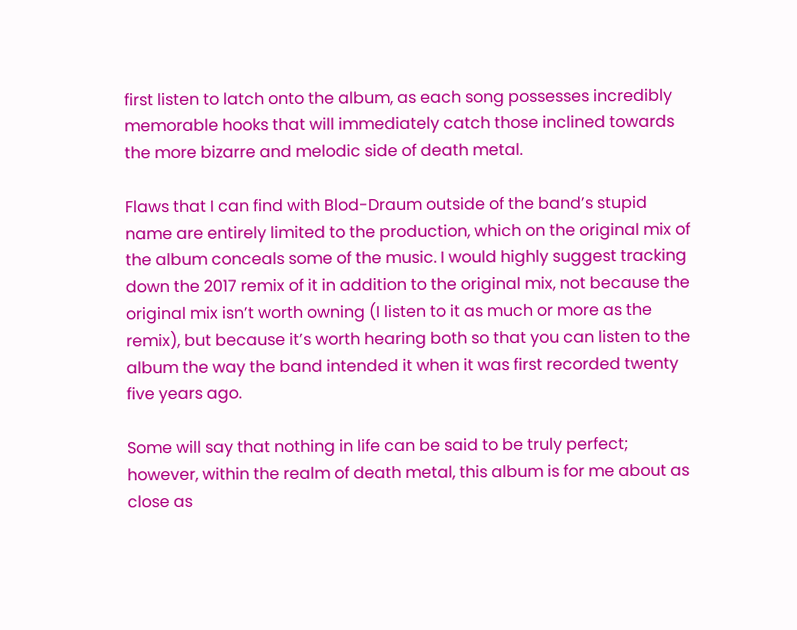first listen to latch onto the album, as each song possesses incredibly memorable hooks that will immediately catch those inclined towards the more bizarre and melodic side of death metal.

Flaws that I can find with Blod-Draum outside of the band’s stupid name are entirely limited to the production, which on the original mix of the album conceals some of the music. I would highly suggest tracking down the 2017 remix of it in addition to the original mix, not because the original mix isn’t worth owning (I listen to it as much or more as the remix), but because it’s worth hearing both so that you can listen to the album the way the band intended it when it was first recorded twenty five years ago.

Some will say that nothing in life can be said to be truly perfect; however, within the realm of death metal, this album is for me about as close as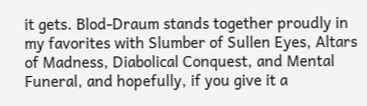it gets. Blod-Draum stands together proudly in my favorites with Slumber of Sullen Eyes, Altars of Madness, Diabolical Conquest, and Mental Funeral, and hopefully, if you give it a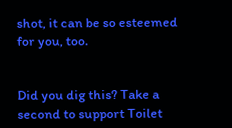shot, it can be so esteemed for you, too.


Did you dig this? Take a second to support Toilet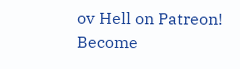ov Hell on Patreon!
Become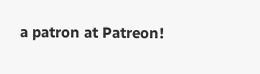a patron at Patreon!